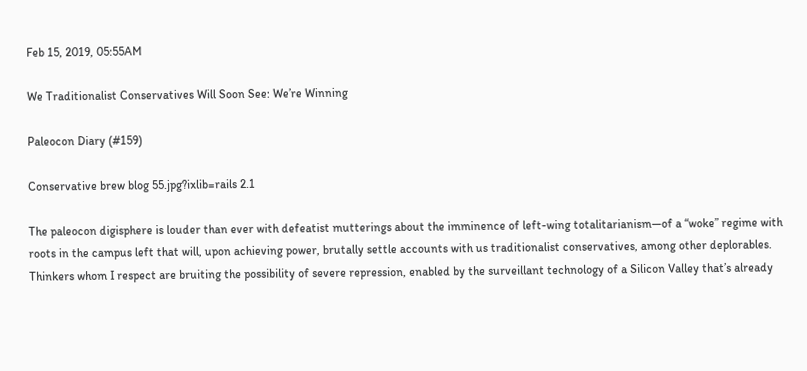Feb 15, 2019, 05:55AM

We Traditionalist Conservatives Will Soon See: We’re Winning

Paleocon Diary (#159)

Conservative brew blog 55.jpg?ixlib=rails 2.1

The paleocon digisphere is louder than ever with defeatist mutterings about the imminence of left-wing totalitarianism—of a “woke” regime with roots in the campus left that will, upon achieving power, brutally settle accounts with us traditionalist conservatives, among other deplorables. Thinkers whom I respect are bruiting the possibility of severe repression, enabled by the surveillant technology of a Silicon Valley that’s already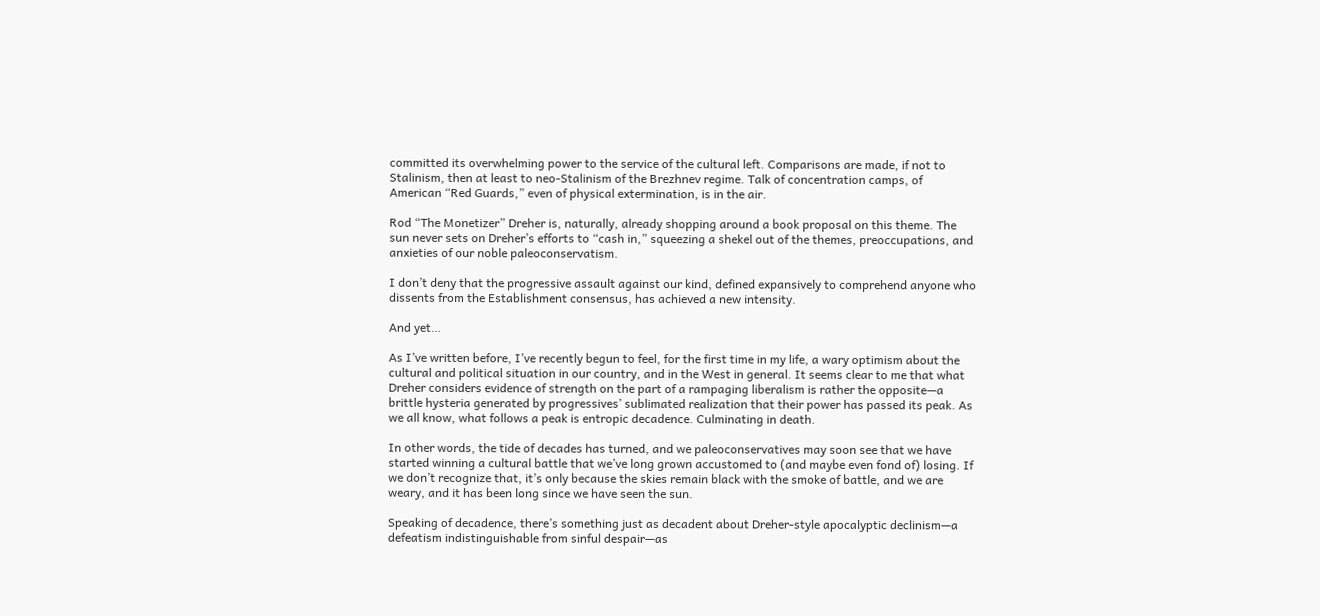committed its overwhelming power to the service of the cultural left. Comparisons are made, if not to Stalinism, then at least to neo-Stalinism of the Brezhnev regime. Talk of concentration camps, of American “Red Guards,” even of physical extermination, is in the air.

Rod “The Monetizer” Dreher is, naturally, already shopping around a book proposal on this theme. The sun never sets on Dreher’s efforts to “cash in,” squeezing a shekel out of the themes, preoccupations, and anxieties of our noble paleoconservatism.

I don’t deny that the progressive assault against our kind, defined expansively to comprehend anyone who dissents from the Establishment consensus, has achieved a new intensity.

And yet…

As I’ve written before, I’ve recently begun to feel, for the first time in my life, a wary optimism about the cultural and political situation in our country, and in the West in general. It seems clear to me that what Dreher considers evidence of strength on the part of a rampaging liberalism is rather the opposite—a brittle hysteria generated by progressives’ sublimated realization that their power has passed its peak. As we all know, what follows a peak is entropic decadence. Culminating in death.

In other words, the tide of decades has turned, and we paleoconservatives may soon see that we have started winning a cultural battle that we’ve long grown accustomed to (and maybe even fond of) losing. If we don’t recognize that, it’s only because the skies remain black with the smoke of battle, and we are weary, and it has been long since we have seen the sun.

Speaking of decadence, there’s something just as decadent about Dreher-style apocalyptic declinism—a defeatism indistinguishable from sinful despair—as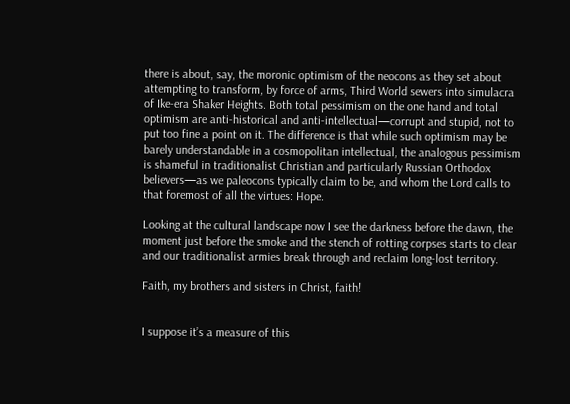there is about, say, the moronic optimism of the neocons as they set about attempting to transform, by force of arms, Third World sewers into simulacra of Ike-era Shaker Heights. Both total pessimism on the one hand and total optimism are anti-historical and anti-intellectual—corrupt and stupid, not to put too fine a point on it. The difference is that while such optimism may be barely understandable in a cosmopolitan intellectual, the analogous pessimism is shameful in traditionalist Christian and particularly Russian Orthodox believers—as we paleocons typically claim to be, and whom the Lord calls to that foremost of all the virtues: Hope.

Looking at the cultural landscape now I see the darkness before the dawn, the moment just before the smoke and the stench of rotting corpses starts to clear and our traditionalist armies break through and reclaim long-lost territory.

Faith, my brothers and sisters in Christ, faith!


I suppose it’s a measure of this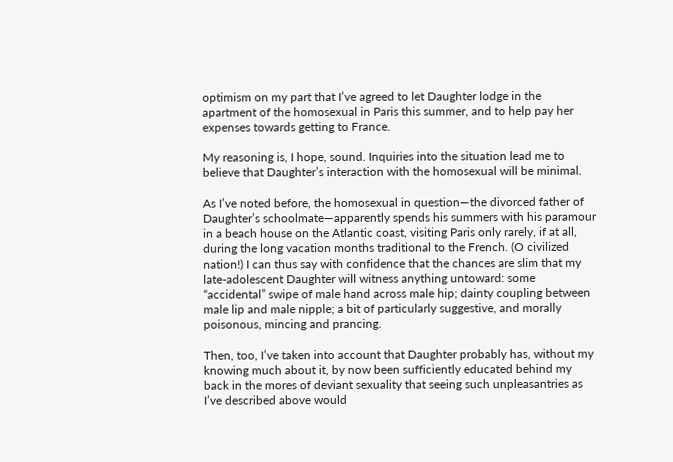optimism on my part that I’ve agreed to let Daughter lodge in the apartment of the homosexual in Paris this summer, and to help pay her expenses towards getting to France.

My reasoning is, I hope, sound. Inquiries into the situation lead me to believe that Daughter’s interaction with the homosexual will be minimal.

As I’ve noted before, the homosexual in question—the divorced father of Daughter’s schoolmate—apparently spends his summers with his paramour in a beach house on the Atlantic coast, visiting Paris only rarely, if at all, during the long vacation months traditional to the French. (O civilized nation!) I can thus say with confidence that the chances are slim that my late-adolescent Daughter will witness anything untoward: some “accidental” swipe of male hand across male hip; dainty coupling between male lip and male nipple; a bit of particularly suggestive, and morally poisonous, mincing and prancing.

Then, too, I’ve taken into account that Daughter probably has, without my knowing much about it, by now been sufficiently educated behind my back in the mores of deviant sexuality that seeing such unpleasantries as I’ve described above would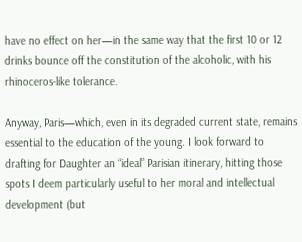have no effect on her—in the same way that the first 10 or 12 drinks bounce off the constitution of the alcoholic, with his rhinoceros-like tolerance.

Anyway, Paris—which, even in its degraded current state, remains essential to the education of the young. I look forward to drafting for Daughter an “ideal” Parisian itinerary, hitting those spots I deem particularly useful to her moral and intellectual development (but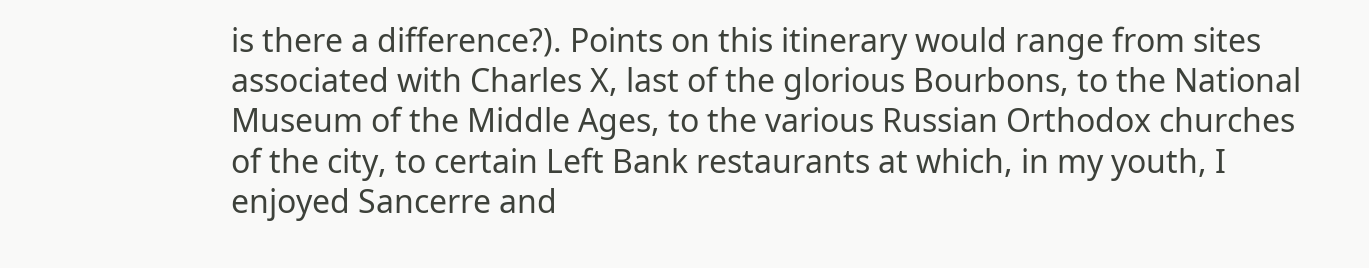is there a difference?). Points on this itinerary would range from sites associated with Charles X, last of the glorious Bourbons, to the National Museum of the Middle Ages, to the various Russian Orthodox churches of the city, to certain Left Bank restaurants at which, in my youth, I enjoyed Sancerre and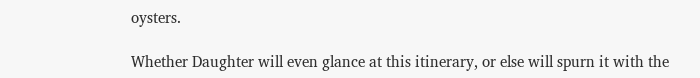oysters.

Whether Daughter will even glance at this itinerary, or else will spurn it with the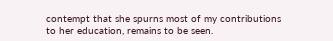contempt that she spurns most of my contributions to her education, remains to be seen.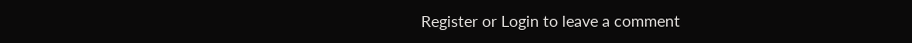Register or Login to leave a comment